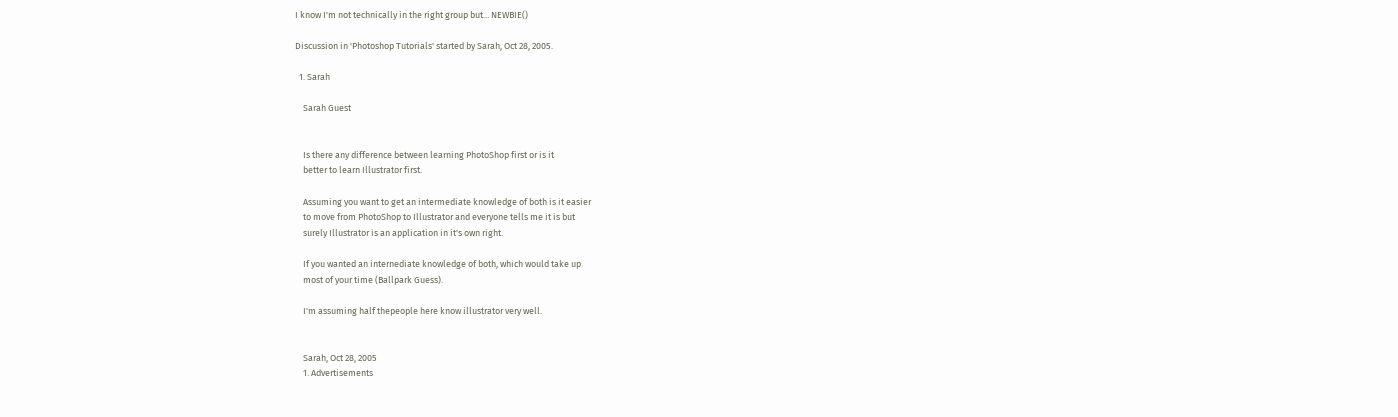I know I'm not technically in the right group but... NEWBIE()

Discussion in 'Photoshop Tutorials' started by Sarah, Oct 28, 2005.

  1. Sarah

    Sarah Guest


    Is there any difference between learning PhotoShop first or is it
    better to learn Illustrator first.

    Assuming you want to get an intermediate knowledge of both is it easier
    to move from PhotoShop to Illustrator and everyone tells me it is but
    surely Illustrator is an application in it's own right.

    If you wanted an internediate knowledge of both, which would take up
    most of your time (Ballpark Guess).

    I'm assuming half thepeople here know illustrator very well.


    Sarah, Oct 28, 2005
    1. Advertisements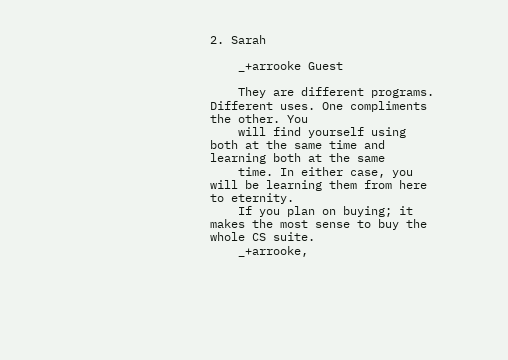2. Sarah

    _+arrooke Guest

    They are different programs. Different uses. One compliments the other. You
    will find yourself using both at the same time and learning both at the same
    time. In either case, you will be learning them from here to eternity.
    If you plan on buying; it makes the most sense to buy the whole CS suite.
    _+arrooke,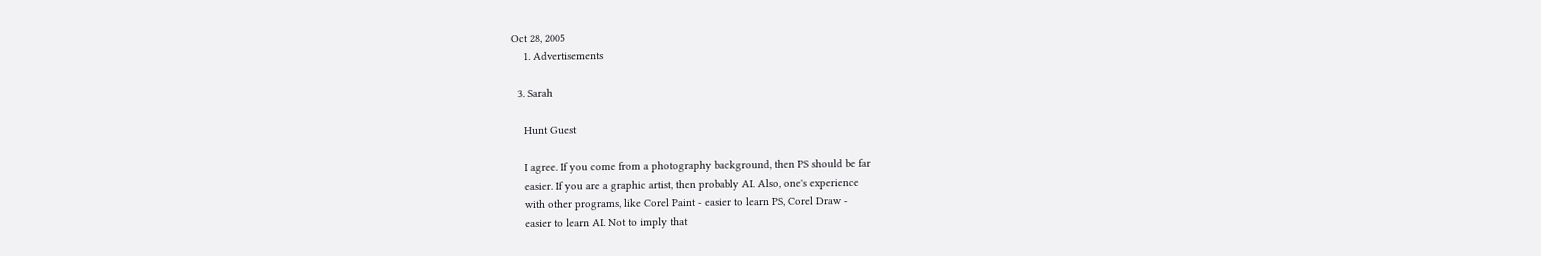Oct 28, 2005
    1. Advertisements

  3. Sarah

    Hunt Guest

    I agree. If you come from a photography background, then PS should be far
    easier. If you are a graphic artist, then probably AI. Also, one's experience
    with other programs, like Corel Paint - easier to learn PS, Corel Draw -
    easier to learn AI. Not to imply that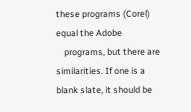these programs (Corel) equal the Adobe
    programs, but there are similarities. If one is a blank slate, it should be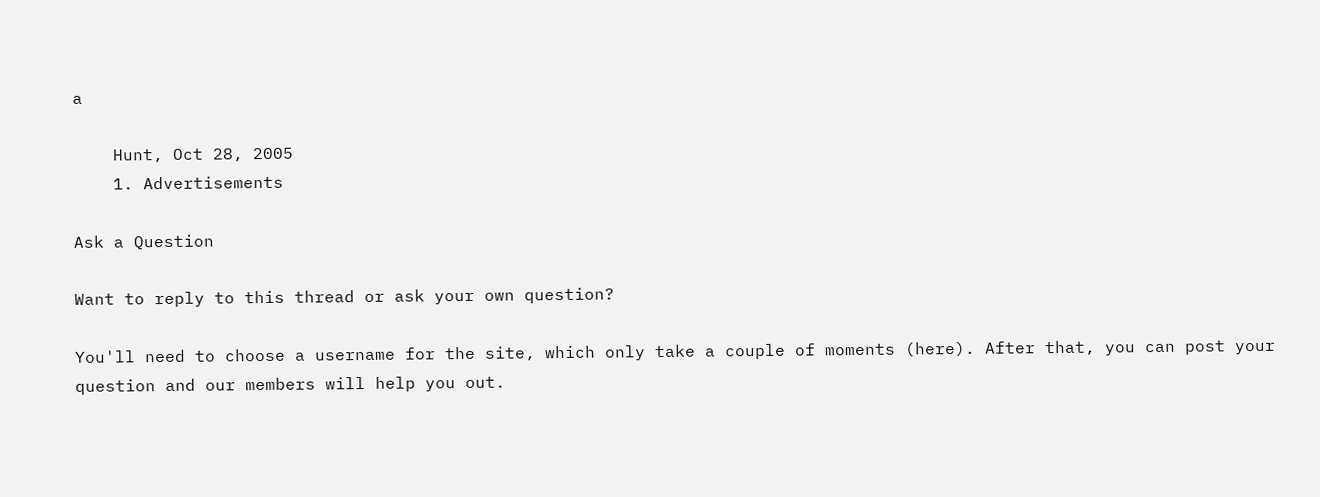a

    Hunt, Oct 28, 2005
    1. Advertisements

Ask a Question

Want to reply to this thread or ask your own question?

You'll need to choose a username for the site, which only take a couple of moments (here). After that, you can post your question and our members will help you out.